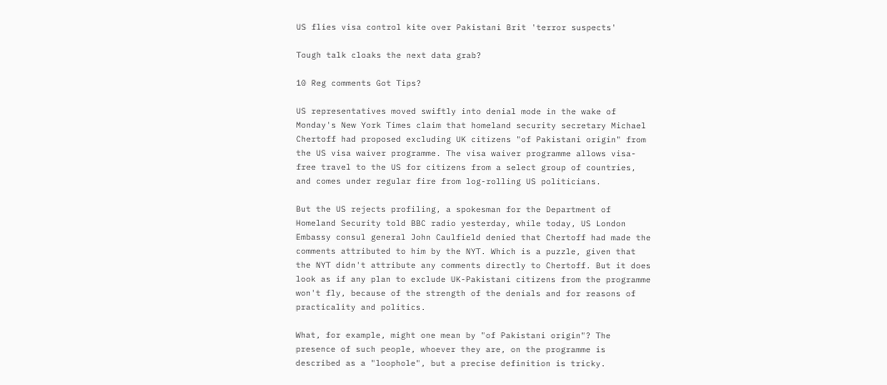US flies visa control kite over Pakistani Brit 'terror suspects'

Tough talk cloaks the next data grab?

10 Reg comments Got Tips?

US representatives moved swiftly into denial mode in the wake of Monday's New York Times claim that homeland security secretary Michael Chertoff had proposed excluding UK citizens "of Pakistani origin" from the US visa waiver programme. The visa waiver programme allows visa-free travel to the US for citizens from a select group of countries, and comes under regular fire from log-rolling US politicians.

But the US rejects profiling, a spokesman for the Department of Homeland Security told BBC radio yesterday, while today, US London Embassy consul general John Caulfield denied that Chertoff had made the comments attributed to him by the NYT. Which is a puzzle, given that the NYT didn't attribute any comments directly to Chertoff. But it does look as if any plan to exclude UK-Pakistani citizens from the programme won't fly, because of the strength of the denials and for reasons of practicality and politics.

What, for example, might one mean by "of Pakistani origin"? The presence of such people, whoever they are, on the programme is described as a "loophole", but a precise definition is tricky.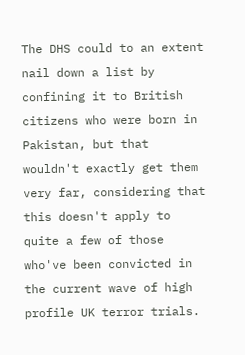The DHS could to an extent nail down a list by confining it to British citizens who were born in Pakistan, but that wouldn't exactly get them very far, considering that this doesn't apply to quite a few of those who've been convicted in the current wave of high profile UK terror trials.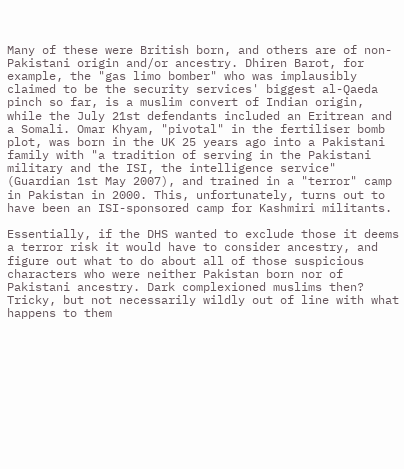Many of these were British born, and others are of non-Pakistani origin and/or ancestry. Dhiren Barot, for example, the "gas limo bomber" who was implausibly claimed to be the security services' biggest al-Qaeda pinch so far, is a muslim convert of Indian origin, while the July 21st defendants included an Eritrean and a Somali. Omar Khyam, "pivotal" in the fertiliser bomb plot, was born in the UK 25 years ago into a Pakistani family with "a tradition of serving in the Pakistani military and the ISI, the intelligence service" (Guardian 1st May 2007), and trained in a "terror" camp in Pakistan in 2000. This, unfortunately, turns out to have been an ISI-sponsored camp for Kashmiri militants.

Essentially, if the DHS wanted to exclude those it deems a terror risk it would have to consider ancestry, and figure out what to do about all of those suspicious characters who were neither Pakistan born nor of Pakistani ancestry. Dark complexioned muslims then? Tricky, but not necessarily wildly out of line with what happens to them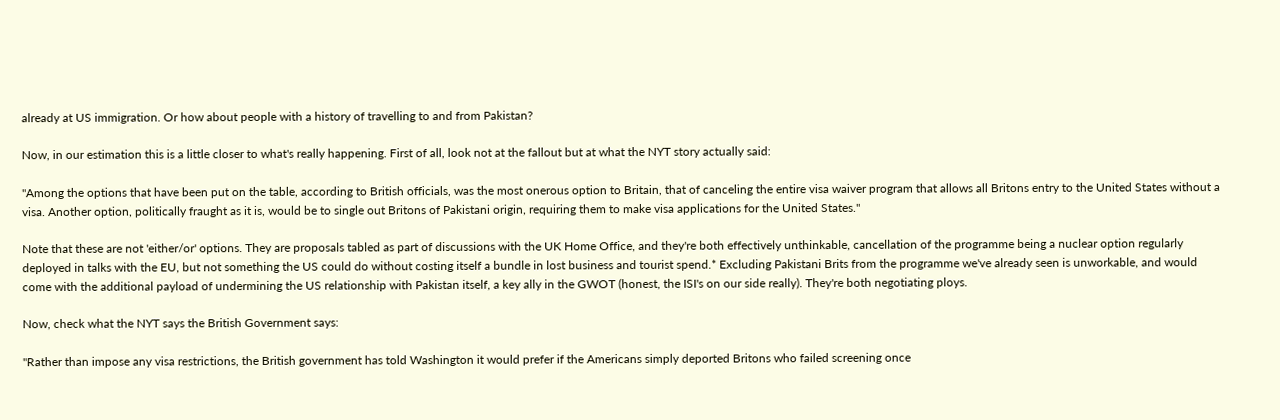already at US immigration. Or how about people with a history of travelling to and from Pakistan?

Now, in our estimation this is a little closer to what's really happening. First of all, look not at the fallout but at what the NYT story actually said:

"Among the options that have been put on the table, according to British officials, was the most onerous option to Britain, that of canceling the entire visa waiver program that allows all Britons entry to the United States without a visa. Another option, politically fraught as it is, would be to single out Britons of Pakistani origin, requiring them to make visa applications for the United States."

Note that these are not 'either/or' options. They are proposals tabled as part of discussions with the UK Home Office, and they're both effectively unthinkable, cancellation of the programme being a nuclear option regularly deployed in talks with the EU, but not something the US could do without costing itself a bundle in lost business and tourist spend.* Excluding Pakistani Brits from the programme we've already seen is unworkable, and would come with the additional payload of undermining the US relationship with Pakistan itself, a key ally in the GWOT (honest, the ISI's on our side really). They're both negotiating ploys.

Now, check what the NYT says the British Government says:

"Rather than impose any visa restrictions, the British government has told Washington it would prefer if the Americans simply deported Britons who failed screening once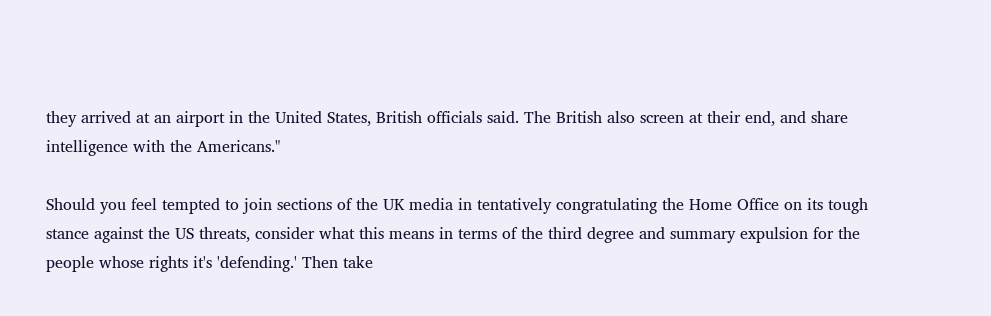they arrived at an airport in the United States, British officials said. The British also screen at their end, and share intelligence with the Americans."

Should you feel tempted to join sections of the UK media in tentatively congratulating the Home Office on its tough stance against the US threats, consider what this means in terms of the third degree and summary expulsion for the people whose rights it's 'defending.' Then take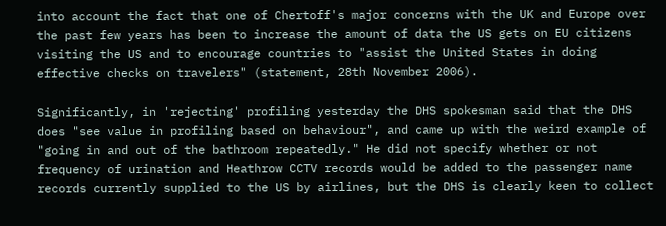into account the fact that one of Chertoff's major concerns with the UK and Europe over the past few years has been to increase the amount of data the US gets on EU citizens visiting the US and to encourage countries to "assist the United States in doing effective checks on travelers" (statement, 28th November 2006).

Significantly, in 'rejecting' profiling yesterday the DHS spokesman said that the DHS does "see value in profiling based on behaviour", and came up with the weird example of "going in and out of the bathroom repeatedly." He did not specify whether or not frequency of urination and Heathrow CCTV records would be added to the passenger name records currently supplied to the US by airlines, but the DHS is clearly keen to collect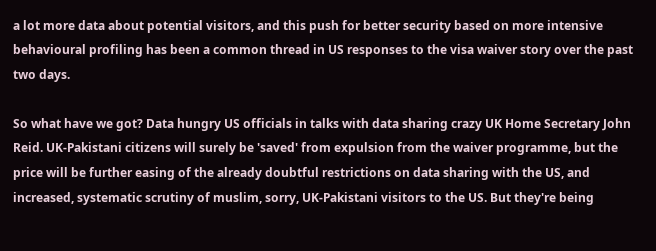a lot more data about potential visitors, and this push for better security based on more intensive behavioural profiling has been a common thread in US responses to the visa waiver story over the past two days.

So what have we got? Data hungry US officials in talks with data sharing crazy UK Home Secretary John Reid. UK-Pakistani citizens will surely be 'saved' from expulsion from the waiver programme, but the price will be further easing of the already doubtful restrictions on data sharing with the US, and increased, systematic scrutiny of muslim, sorry, UK-Pakistani visitors to the US. But they're being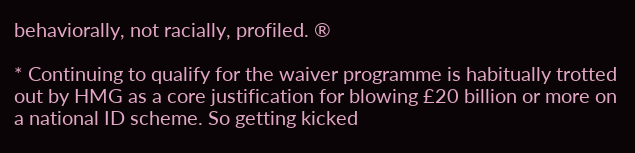behaviorally, not racially, profiled. ®

* Continuing to qualify for the waiver programme is habitually trotted out by HMG as a core justification for blowing £20 billion or more on a national ID scheme. So getting kicked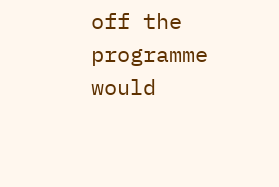off the programme would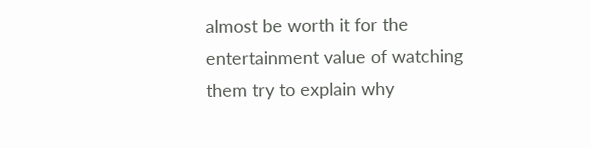almost be worth it for the entertainment value of watching them try to explain why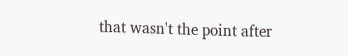that wasn't the point after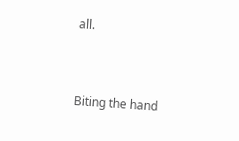all.


Biting the hand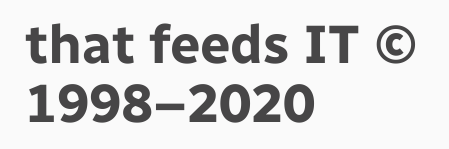that feeds IT © 1998–2020